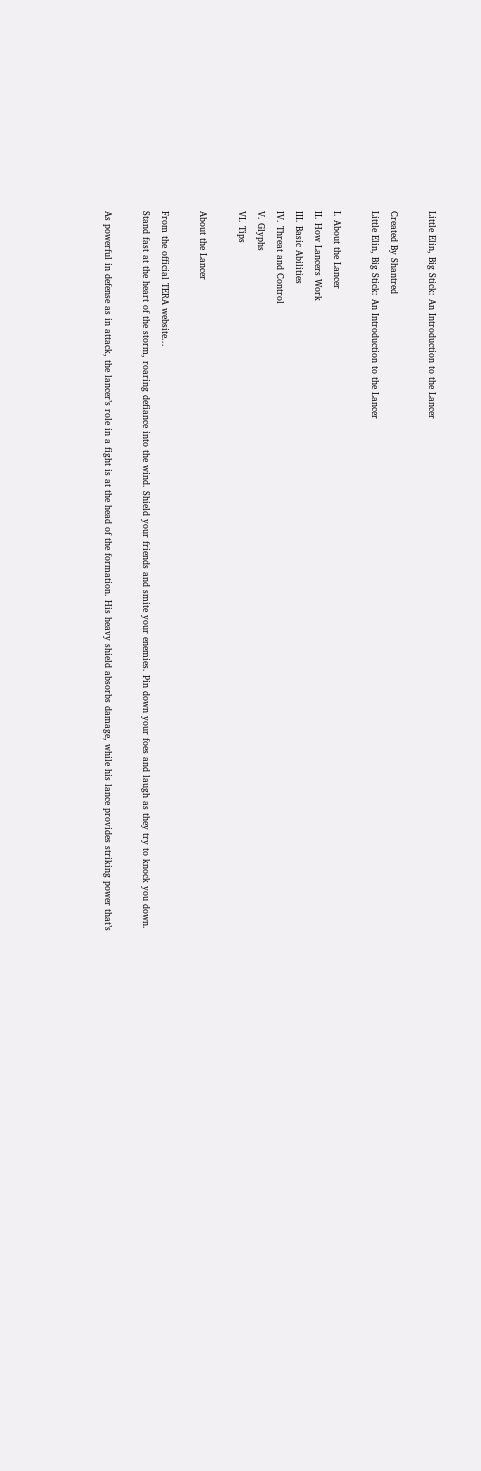Little Elin, Big Stick: An Introduction to the Lancer

Created By Shantred
Little Elin, Big Stick: An Introduction to the Lancer

I. About the Lancer
II. How Lancers Work
III. Basic Abilities
IV. Threat and Control
V. Glyphs
VI. Tips

About the Lancer

From the official TERA website...
Stand fast at the heart of the storm, roaring defiance into the wind. Shield your friends and smite your enemies. Pin down your foes and laugh as they try to knock you down.

As powerful in defense as in attack, the lancer’s role in a fight is at the head of the formation. His heavy shield absorbs damage, while his lance provides striking power that’s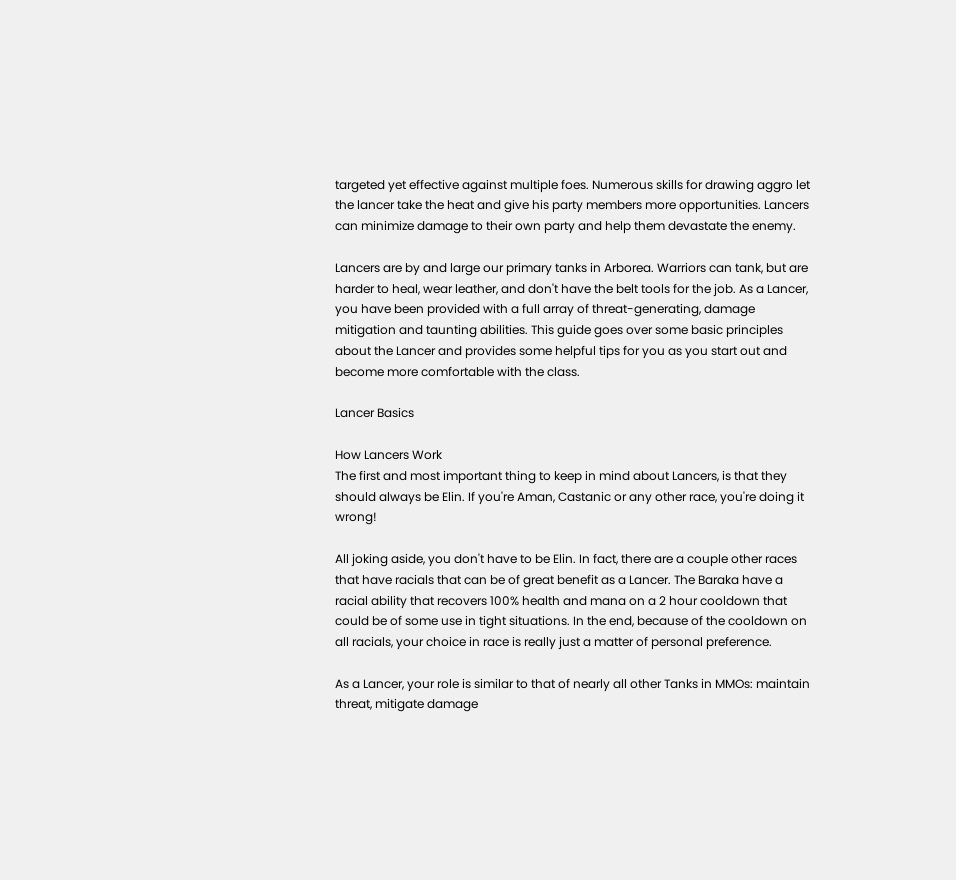targeted yet effective against multiple foes. Numerous skills for drawing aggro let the lancer take the heat and give his party members more opportunities. Lancers can minimize damage to their own party and help them devastate the enemy.

Lancers are by and large our primary tanks in Arborea. Warriors can tank, but are harder to heal, wear leather, and don't have the belt tools for the job. As a Lancer, you have been provided with a full array of threat-generating, damage mitigation and taunting abilities. This guide goes over some basic principles about the Lancer and provides some helpful tips for you as you start out and become more comfortable with the class.

Lancer Basics

How Lancers Work
The first and most important thing to keep in mind about Lancers, is that they should always be Elin. If you're Aman, Castanic or any other race, you're doing it wrong!

All joking aside, you don't have to be Elin. In fact, there are a couple other races that have racials that can be of great benefit as a Lancer. The Baraka have a racial ability that recovers 100% health and mana on a 2 hour cooldown that could be of some use in tight situations. In the end, because of the cooldown on all racials, your choice in race is really just a matter of personal preference.

As a Lancer, your role is similar to that of nearly all other Tanks in MMOs: maintain threat, mitigate damage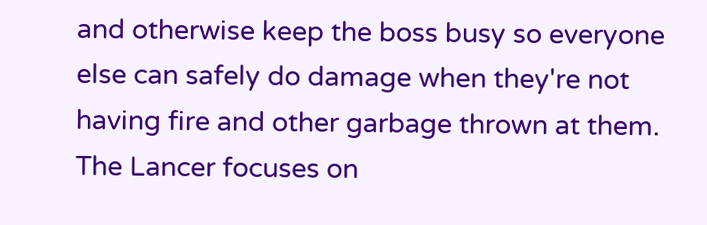and otherwise keep the boss busy so everyone else can safely do damage when they're not having fire and other garbage thrown at them. The Lancer focuses on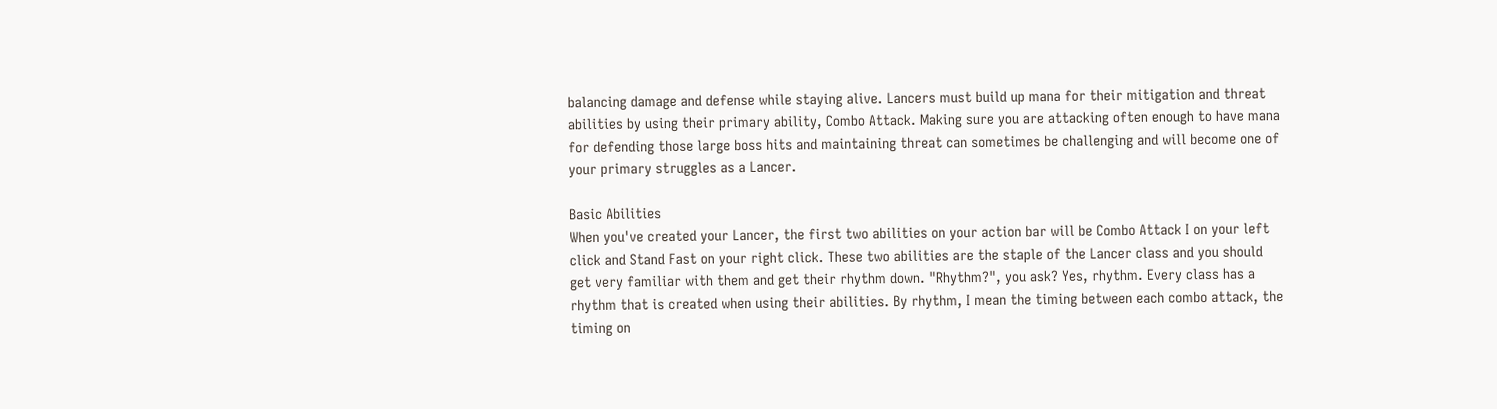balancing damage and defense while staying alive. Lancers must build up mana for their mitigation and threat abilities by using their primary ability, Combo Attack. Making sure you are attacking often enough to have mana for defending those large boss hits and maintaining threat can sometimes be challenging and will become one of your primary struggles as a Lancer.

Basic Abilities
When you've created your Lancer, the first two abilities on your action bar will be Combo Attack I on your left click and Stand Fast on your right click. These two abilities are the staple of the Lancer class and you should get very familiar with them and get their rhythm down. "Rhythm?", you ask? Yes, rhythm. Every class has a rhythm that is created when using their abilities. By rhythm, I mean the timing between each combo attack, the timing on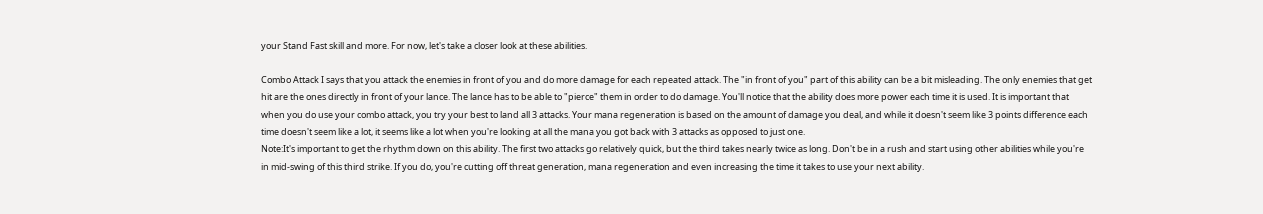your Stand Fast skill and more. For now, let's take a closer look at these abilities.

Combo Attack I says that you attack the enemies in front of you and do more damage for each repeated attack. The "in front of you" part of this ability can be a bit misleading. The only enemies that get hit are the ones directly in front of your lance. The lance has to be able to "pierce" them in order to do damage. You'll notice that the ability does more power each time it is used. It is important that when you do use your combo attack, you try your best to land all 3 attacks. Your mana regeneration is based on the amount of damage you deal, and while it doesn't seem like 3 points difference each time doesn't seem like a lot, it seems like a lot when you're looking at all the mana you got back with 3 attacks as opposed to just one.
Note:It's important to get the rhythm down on this ability. The first two attacks go relatively quick, but the third takes nearly twice as long. Don't be in a rush and start using other abilities while you're in mid-swing of this third strike. If you do, you're cutting off threat generation, mana regeneration and even increasing the time it takes to use your next ability.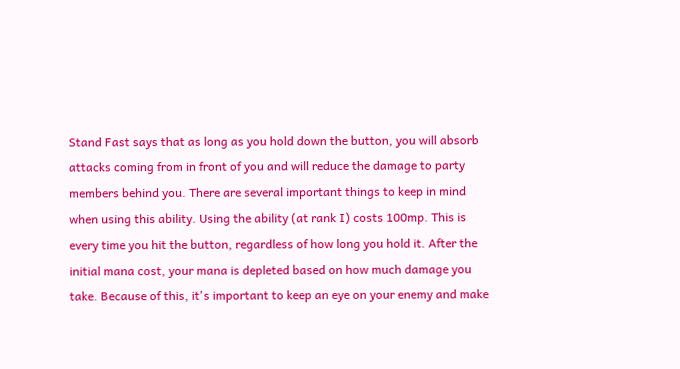Stand Fast says that as long as you hold down the button, you will absorb attacks coming from in front of you and will reduce the damage to party members behind you. There are several important things to keep in mind when using this ability. Using the ability (at rank I) costs 100mp. This is every time you hit the button, regardless of how long you hold it. After the initial mana cost, your mana is depleted based on how much damage you take. Because of this, it's important to keep an eye on your enemy and make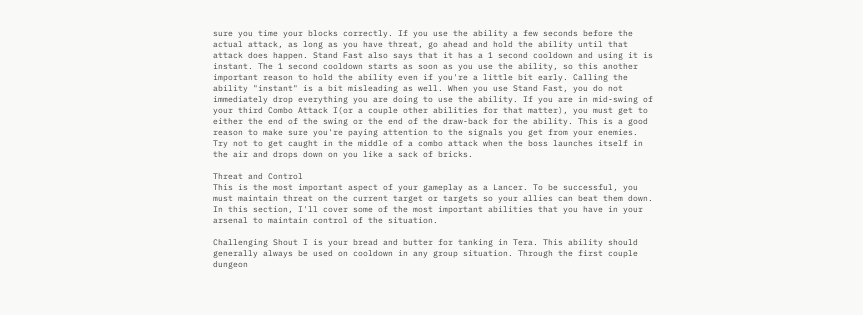sure you time your blocks correctly. If you use the ability a few seconds before the actual attack, as long as you have threat, go ahead and hold the ability until that attack does happen. Stand Fast also says that it has a 1 second cooldown and using it is instant. The 1 second cooldown starts as soon as you use the ability, so this another important reason to hold the ability even if you're a little bit early. Calling the ability "instant" is a bit misleading as well. When you use Stand Fast, you do not immediately drop everything you are doing to use the ability. If you are in mid-swing of your third Combo Attack I(or a couple other abilities for that matter), you must get to either the end of the swing or the end of the draw-back for the ability. This is a good reason to make sure you're paying attention to the signals you get from your enemies. Try not to get caught in the middle of a combo attack when the boss launches itself in the air and drops down on you like a sack of bricks.

Threat and Control
This is the most important aspect of your gameplay as a Lancer. To be successful, you must maintain threat on the current target or targets so your allies can beat them down. In this section, I'll cover some of the most important abilities that you have in your arsenal to maintain control of the situation.

Challenging Shout I is your bread and butter for tanking in Tera. This ability should generally always be used on cooldown in any group situation. Through the first couple dungeon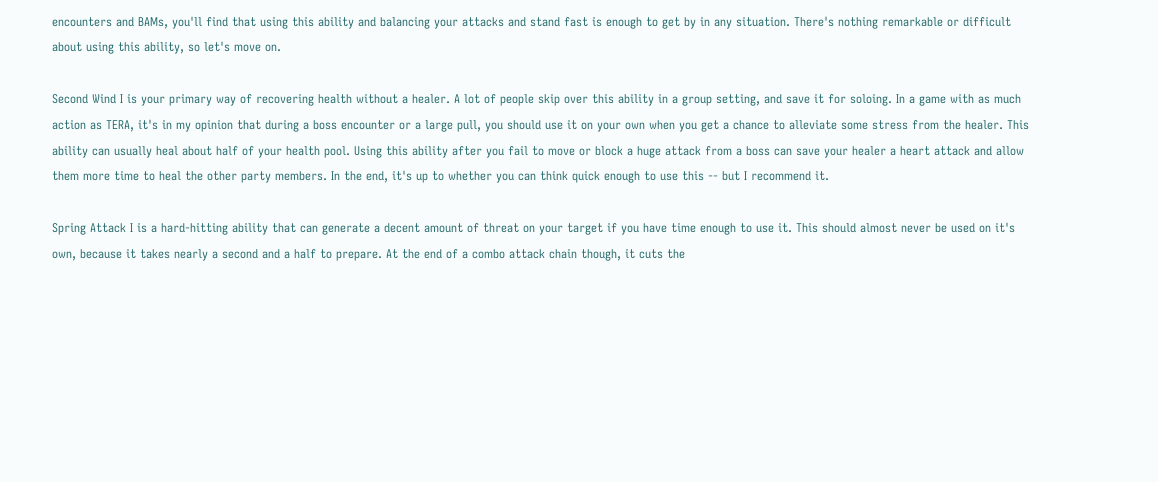encounters and BAMs, you'll find that using this ability and balancing your attacks and stand fast is enough to get by in any situation. There's nothing remarkable or difficult about using this ability, so let's move on.

Second Wind I is your primary way of recovering health without a healer. A lot of people skip over this ability in a group setting, and save it for soloing. In a game with as much action as TERA, it's in my opinion that during a boss encounter or a large pull, you should use it on your own when you get a chance to alleviate some stress from the healer. This ability can usually heal about half of your health pool. Using this ability after you fail to move or block a huge attack from a boss can save your healer a heart attack and allow them more time to heal the other party members. In the end, it's up to whether you can think quick enough to use this -- but I recommend it.

Spring Attack I is a hard-hitting ability that can generate a decent amount of threat on your target if you have time enough to use it. This should almost never be used on it's own, because it takes nearly a second and a half to prepare. At the end of a combo attack chain though, it cuts the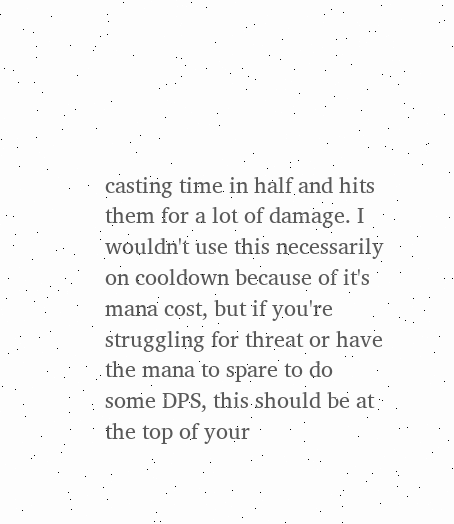casting time in half and hits them for a lot of damage. I wouldn't use this necessarily on cooldown because of it's mana cost, but if you're struggling for threat or have the mana to spare to do some DPS, this should be at the top of your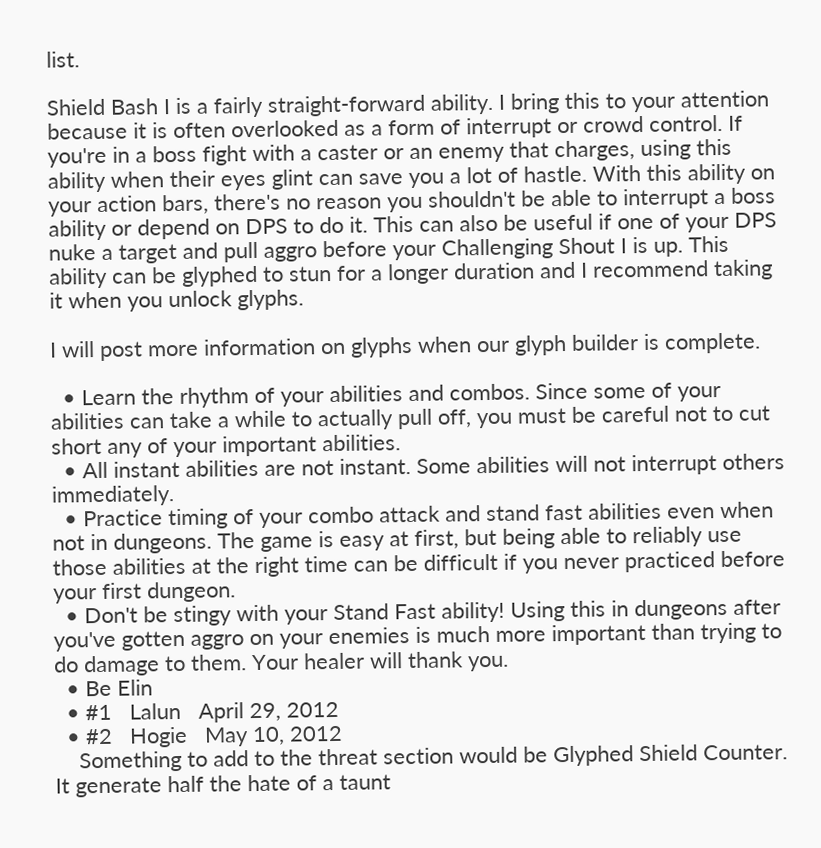list.

Shield Bash I is a fairly straight-forward ability. I bring this to your attention because it is often overlooked as a form of interrupt or crowd control. If you're in a boss fight with a caster or an enemy that charges, using this ability when their eyes glint can save you a lot of hastle. With this ability on your action bars, there's no reason you shouldn't be able to interrupt a boss ability or depend on DPS to do it. This can also be useful if one of your DPS nuke a target and pull aggro before your Challenging Shout I is up. This ability can be glyphed to stun for a longer duration and I recommend taking it when you unlock glyphs.

I will post more information on glyphs when our glyph builder is complete.

  • Learn the rhythm of your abilities and combos. Since some of your abilities can take a while to actually pull off, you must be careful not to cut short any of your important abilities.
  • All instant abilities are not instant. Some abilities will not interrupt others immediately.
  • Practice timing of your combo attack and stand fast abilities even when not in dungeons. The game is easy at first, but being able to reliably use those abilities at the right time can be difficult if you never practiced before your first dungeon.
  • Don't be stingy with your Stand Fast ability! Using this in dungeons after you've gotten aggro on your enemies is much more important than trying to do damage to them. Your healer will thank you.
  • Be Elin
  • #1   Lalun   April 29, 2012
  • #2   Hogie   May 10, 2012
    Something to add to the threat section would be Glyphed Shield Counter. It generate half the hate of a taunt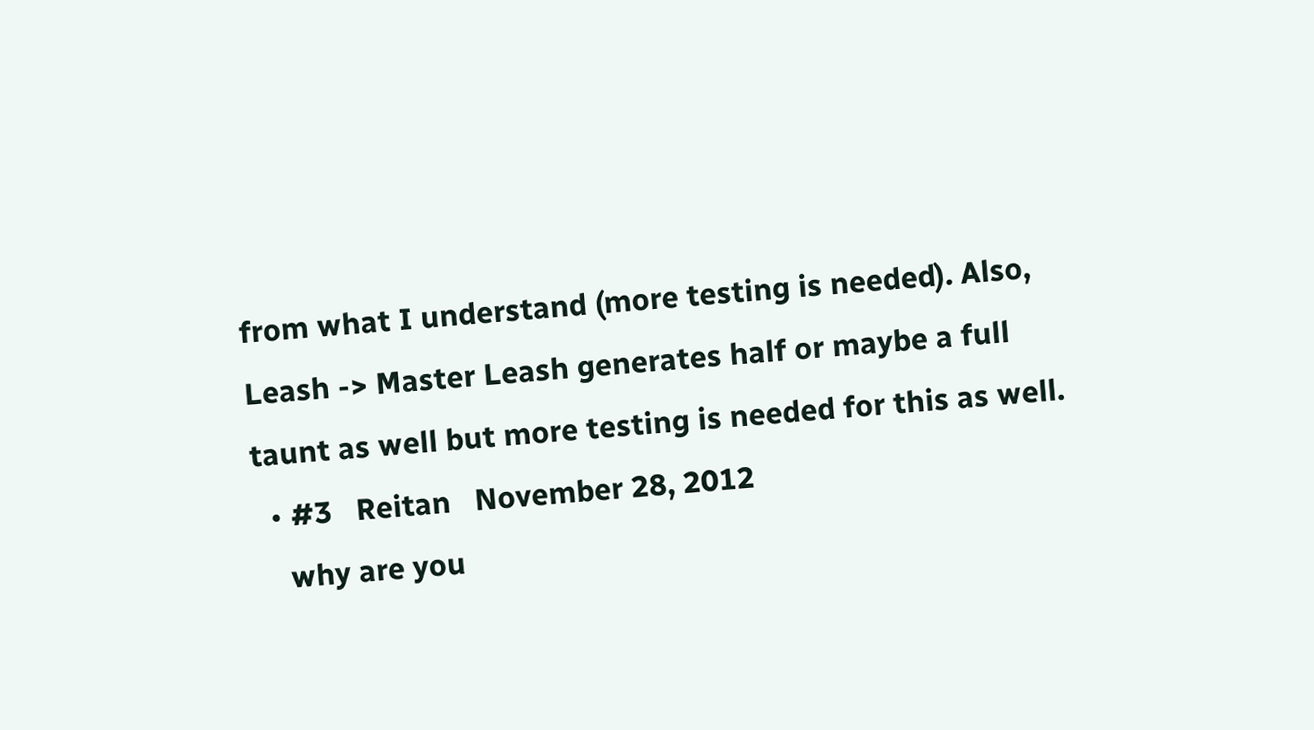from what I understand (more testing is needed). Also, Leash -> Master Leash generates half or maybe a full taunt as well but more testing is needed for this as well.
  • #3   Reitan   November 28, 2012
    why are you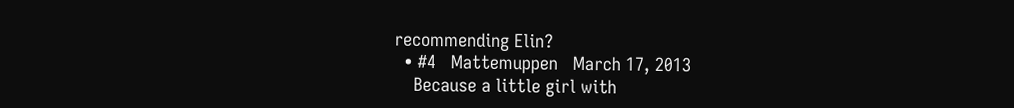recommending Elin?
  • #4   Mattemuppen   March 17, 2013
    Because a little girl with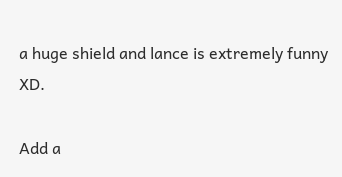a huge shield and lance is extremely funny XD.

Add a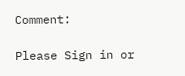Comment:

Please Sign in or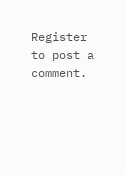Register to post a comment.